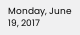Monday, June 19, 2017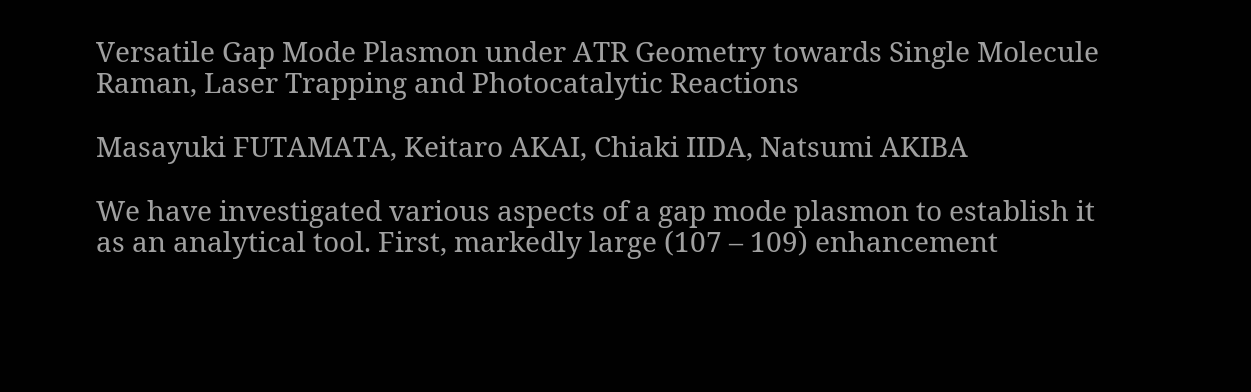Versatile Gap Mode Plasmon under ATR Geometry towards Single Molecule Raman, Laser Trapping and Photocatalytic Reactions

Masayuki FUTAMATA, Keitaro AKAI, Chiaki IIDA, Natsumi AKIBA

We have investigated various aspects of a gap mode plasmon to establish it as an analytical tool. First, markedly large (107 – 109) enhancement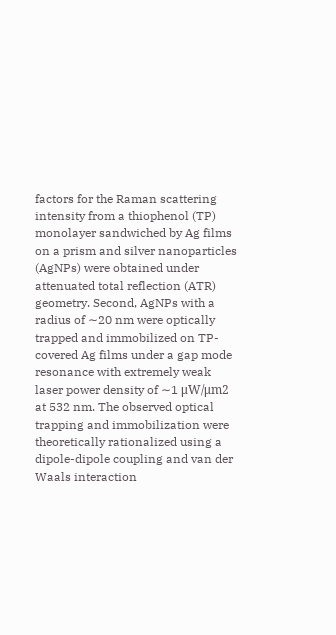factors for the Raman scattering intensity from a thiophenol (TP) monolayer sandwiched by Ag films on a prism and silver nanoparticles (AgNPs) were obtained under attenuated total reflection (ATR) geometry. Second, AgNPs with a radius of ∼20 nm were optically trapped and immobilized on TP-covered Ag films under a gap mode resonance with extremely weak laser power density of ∼1 μW/μm2 at 532 nm. The observed optical trapping and immobilization were theoretically rationalized using a dipole-dipole coupling and van der Waals interaction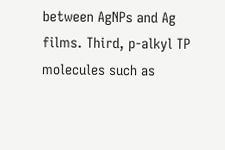between AgNPs and Ag films. Third, p-alkyl TP molecules such as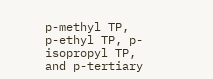p-methyl TP, p-ethyl TP, p-isopropyl TP, and p-tertiary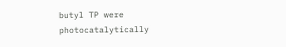butyl TP were photocatalytically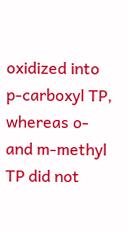oxidized into p-carboxyl TP, whereas o- and m-methyl TP did not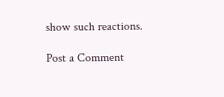show such reactions.

Post a Comment